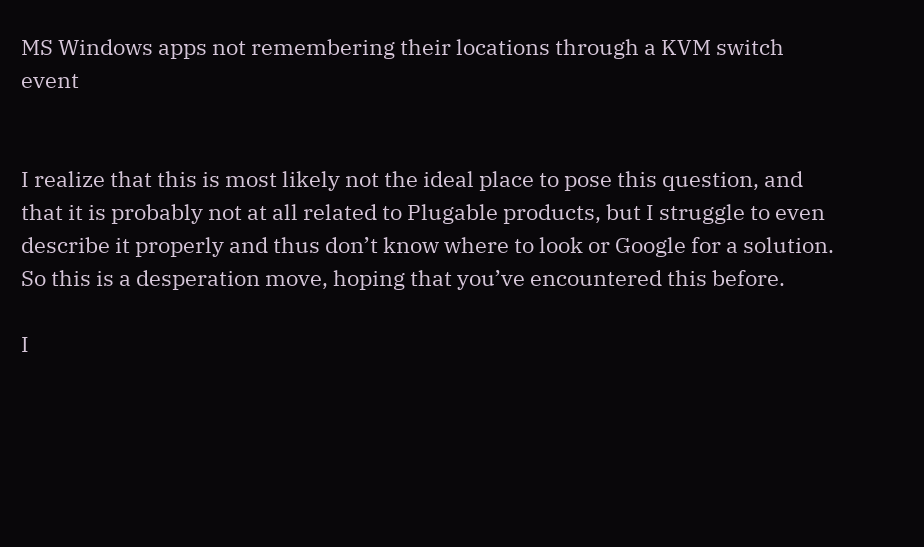MS Windows apps not remembering their locations through a KVM switch event


I realize that this is most likely not the ideal place to pose this question, and that it is probably not at all related to Plugable products, but I struggle to even describe it properly and thus don’t know where to look or Google for a solution. So this is a desperation move, hoping that you’ve encountered this before.

I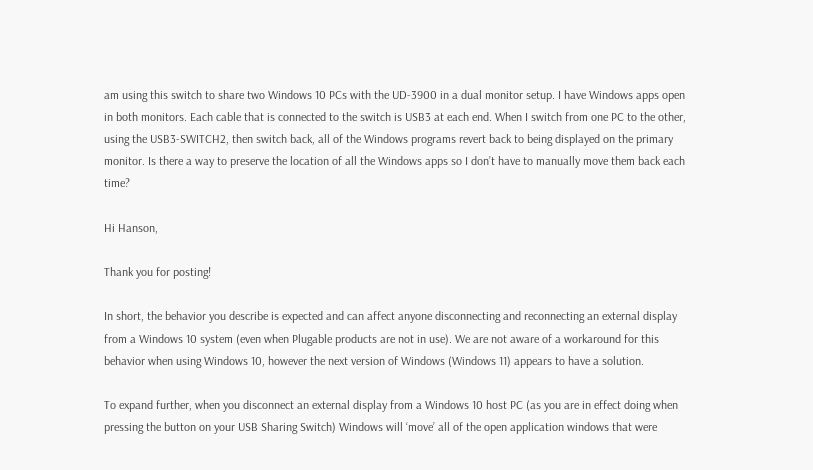am using this switch to share two Windows 10 PCs with the UD-3900 in a dual monitor setup. I have Windows apps open in both monitors. Each cable that is connected to the switch is USB3 at each end. When I switch from one PC to the other, using the USB3-SWITCH2, then switch back, all of the Windows programs revert back to being displayed on the primary monitor. Is there a way to preserve the location of all the Windows apps so I don’t have to manually move them back each time?

Hi Hanson,

Thank you for posting!

In short, the behavior you describe is expected and can affect anyone disconnecting and reconnecting an external display from a Windows 10 system (even when Plugable products are not in use). We are not aware of a workaround for this behavior when using Windows 10, however the next version of Windows (Windows 11) appears to have a solution.

To expand further, when you disconnect an external display from a Windows 10 host PC (as you are in effect doing when pressing the button on your USB Sharing Switch) Windows will ‘move’ all of the open application windows that were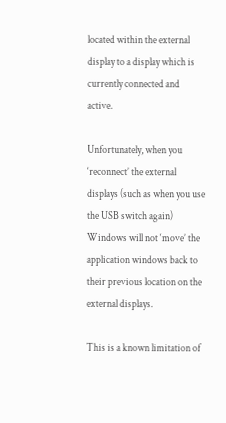located within the external display to a display which is currently connected and active.

Unfortunately, when you ‘reconnect’ the external displays (such as when you use the USB switch again) Windows will not ‘move’ the application windows back to their previous location on the external displays.

This is a known limitation of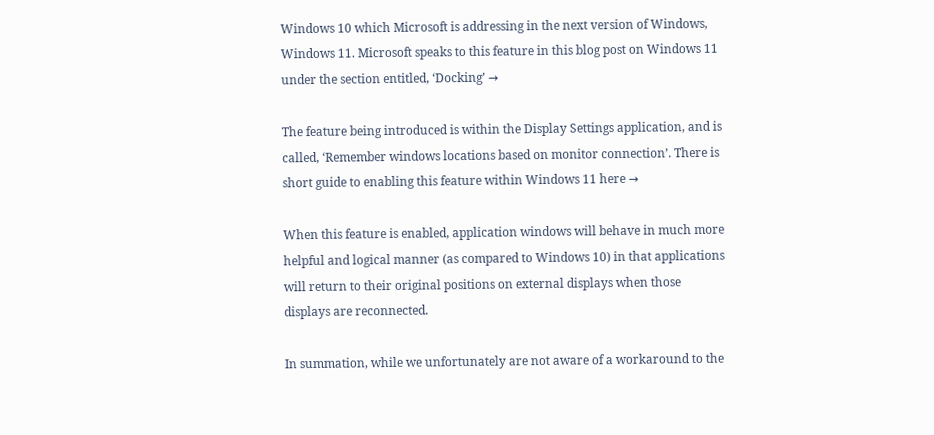Windows 10 which Microsoft is addressing in the next version of Windows, Windows 11. Microsoft speaks to this feature in this blog post on Windows 11 under the section entitled, ‘Docking’ →

The feature being introduced is within the Display Settings application, and is called, ‘Remember windows locations based on monitor connection’. There is short guide to enabling this feature within Windows 11 here →

When this feature is enabled, application windows will behave in much more helpful and logical manner (as compared to Windows 10) in that applications will return to their original positions on external displays when those displays are reconnected.

In summation, while we unfortunately are not aware of a workaround to the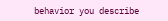behavior you describe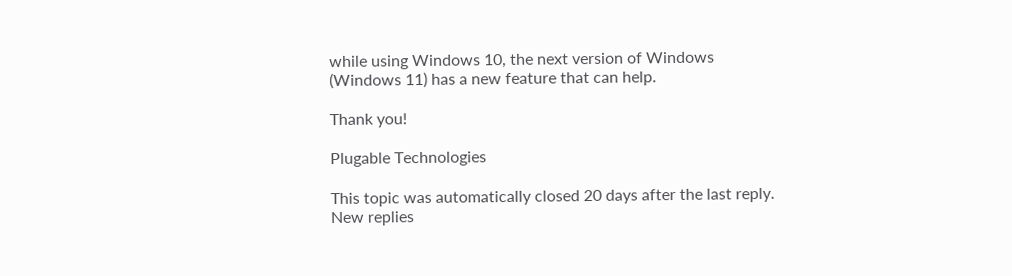while using Windows 10, the next version of Windows (Windows 11) has a new feature that can help.

Thank you!

Plugable Technologies

This topic was automatically closed 20 days after the last reply. New replies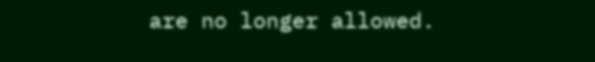are no longer allowed.